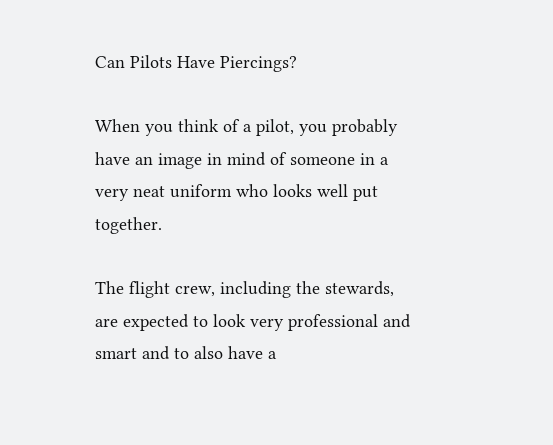Can Pilots Have Piercings?

When you think of a pilot, you probably have an image in mind of someone in a very neat uniform who looks well put together.

The flight crew, including the stewards, are expected to look very professional and smart and to also have a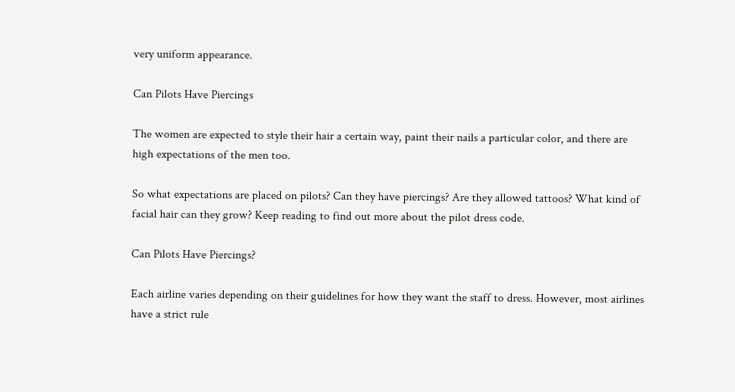very uniform appearance.

Can Pilots Have Piercings

The women are expected to style their hair a certain way, paint their nails a particular color, and there are high expectations of the men too.

So what expectations are placed on pilots? Can they have piercings? Are they allowed tattoos? What kind of facial hair can they grow? Keep reading to find out more about the pilot dress code.

Can Pilots Have Piercings?

Each airline varies depending on their guidelines for how they want the staff to dress. However, most airlines have a strict rule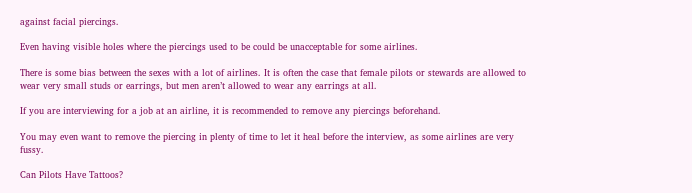against facial piercings.

Even having visible holes where the piercings used to be could be unacceptable for some airlines.

There is some bias between the sexes with a lot of airlines. It is often the case that female pilots or stewards are allowed to wear very small studs or earrings, but men aren’t allowed to wear any earrings at all.

If you are interviewing for a job at an airline, it is recommended to remove any piercings beforehand.

You may even want to remove the piercing in plenty of time to let it heal before the interview, as some airlines are very fussy.

Can Pilots Have Tattoos?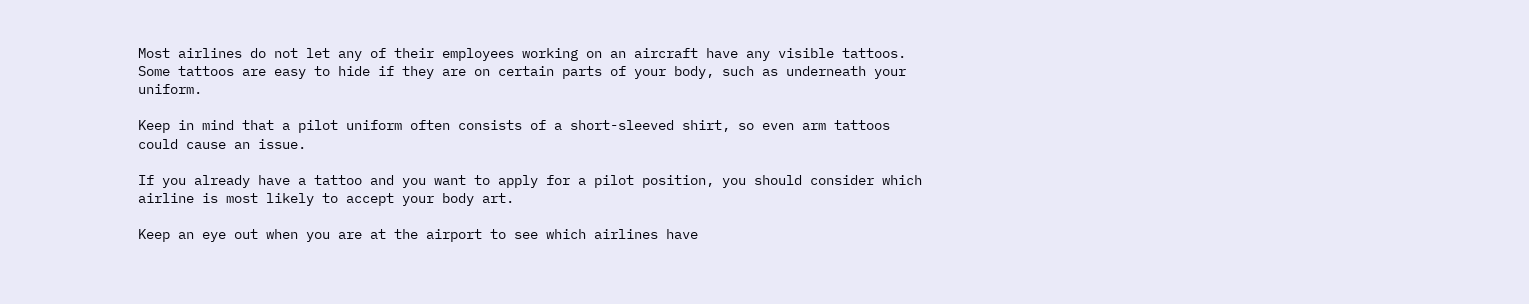Most airlines do not let any of their employees working on an aircraft have any visible tattoos. Some tattoos are easy to hide if they are on certain parts of your body, such as underneath your uniform.

Keep in mind that a pilot uniform often consists of a short-sleeved shirt, so even arm tattoos could cause an issue.

If you already have a tattoo and you want to apply for a pilot position, you should consider which airline is most likely to accept your body art.

Keep an eye out when you are at the airport to see which airlines have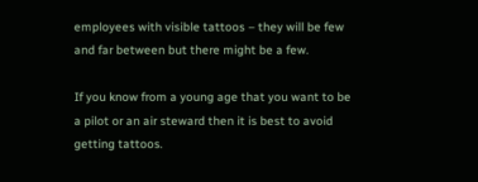employees with visible tattoos – they will be few and far between but there might be a few.

If you know from a young age that you want to be a pilot or an air steward then it is best to avoid getting tattoos.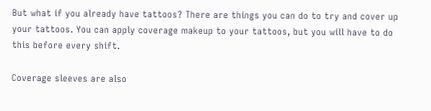But what if you already have tattoos? There are things you can do to try and cover up your tattoos. You can apply coverage makeup to your tattoos, but you will have to do this before every shift.

Coverage sleeves are also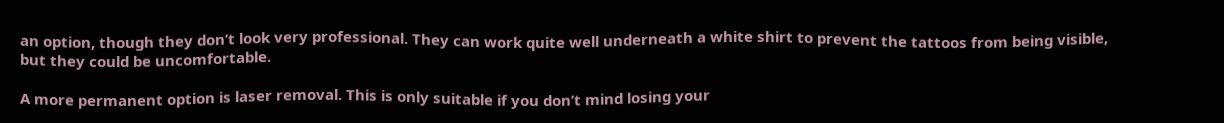an option, though they don’t look very professional. They can work quite well underneath a white shirt to prevent the tattoos from being visible, but they could be uncomfortable.

A more permanent option is laser removal. This is only suitable if you don’t mind losing your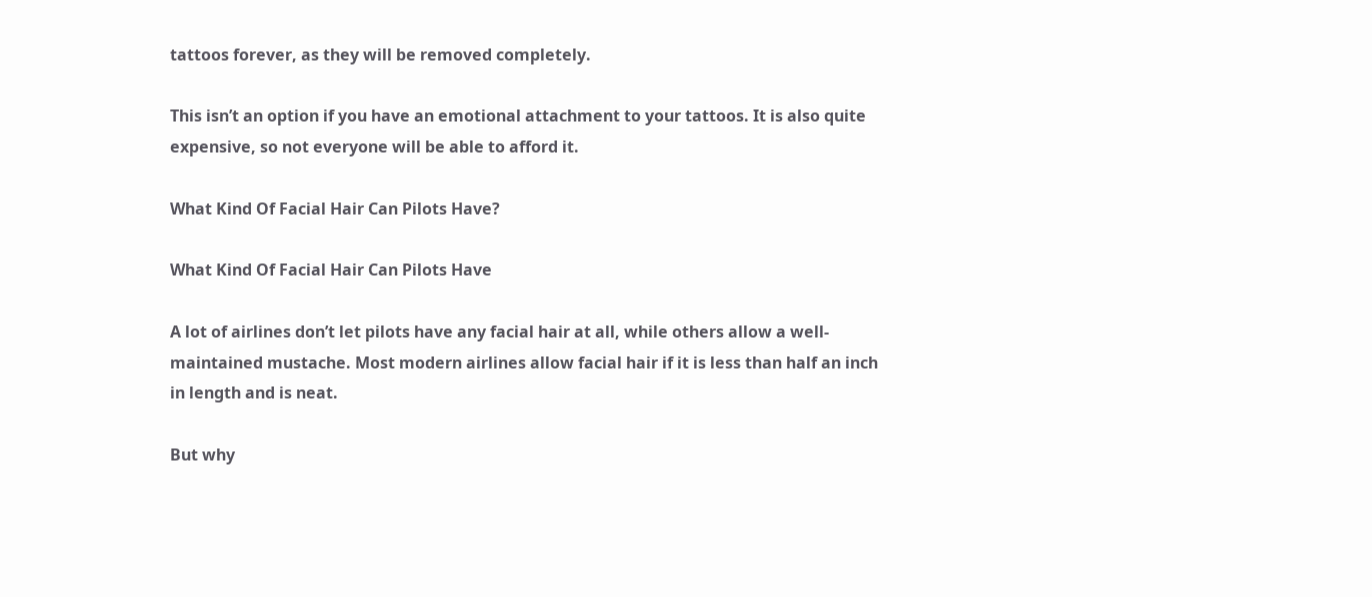tattoos forever, as they will be removed completely.

This isn’t an option if you have an emotional attachment to your tattoos. It is also quite expensive, so not everyone will be able to afford it.

What Kind Of Facial Hair Can Pilots Have?

What Kind Of Facial Hair Can Pilots Have

A lot of airlines don’t let pilots have any facial hair at all, while others allow a well-maintained mustache. Most modern airlines allow facial hair if it is less than half an inch in length and is neat.

But why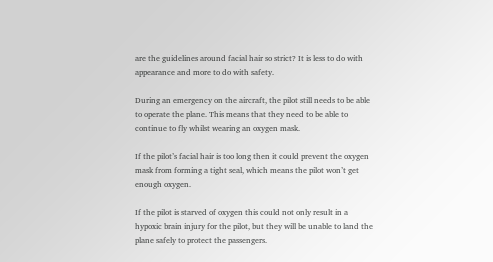are the guidelines around facial hair so strict? It is less to do with appearance and more to do with safety.

During an emergency on the aircraft, the pilot still needs to be able to operate the plane. This means that they need to be able to continue to fly whilst wearing an oxygen mask.

If the pilot’s facial hair is too long then it could prevent the oxygen mask from forming a tight seal, which means the pilot won’t get enough oxygen.

If the pilot is starved of oxygen this could not only result in a hypoxic brain injury for the pilot, but they will be unable to land the plane safely to protect the passengers.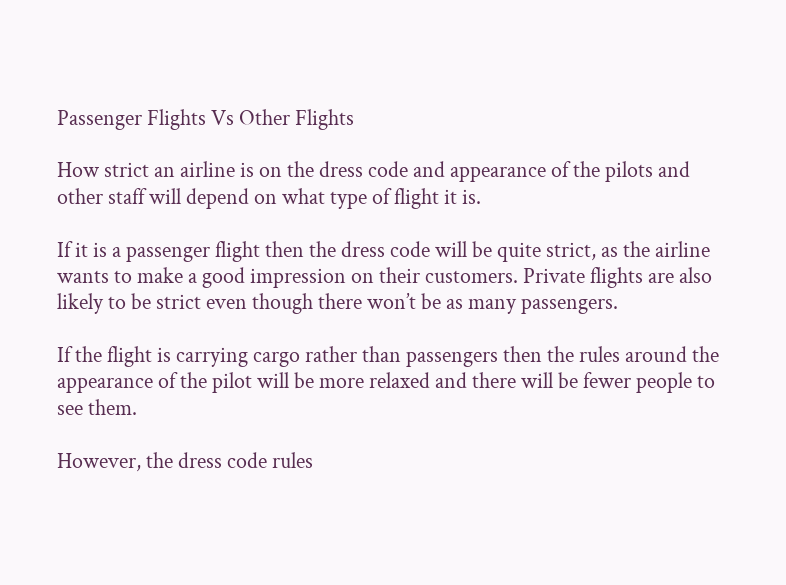Passenger Flights Vs Other Flights

How strict an airline is on the dress code and appearance of the pilots and other staff will depend on what type of flight it is.

If it is a passenger flight then the dress code will be quite strict, as the airline wants to make a good impression on their customers. Private flights are also likely to be strict even though there won’t be as many passengers.

If the flight is carrying cargo rather than passengers then the rules around the appearance of the pilot will be more relaxed and there will be fewer people to see them.

However, the dress code rules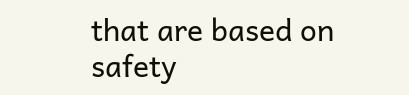that are based on safety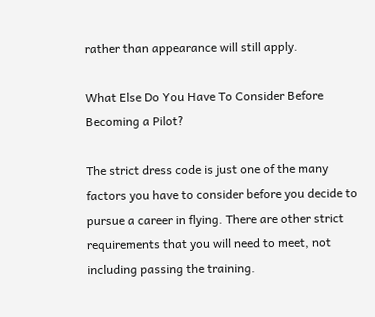rather than appearance will still apply.

What Else Do You Have To Consider Before Becoming a Pilot?

The strict dress code is just one of the many factors you have to consider before you decide to pursue a career in flying. There are other strict requirements that you will need to meet, not including passing the training.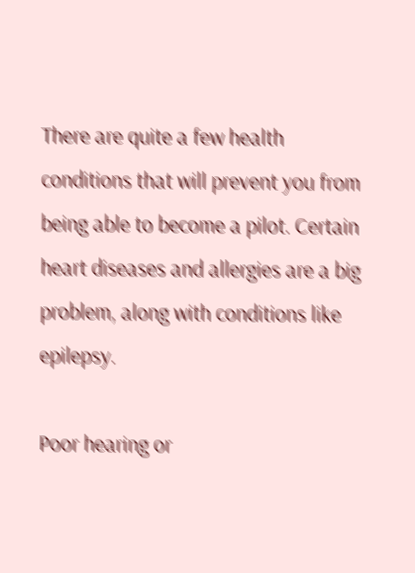There are quite a few health conditions that will prevent you from being able to become a pilot. Certain heart diseases and allergies are a big problem, along with conditions like epilepsy.

Poor hearing or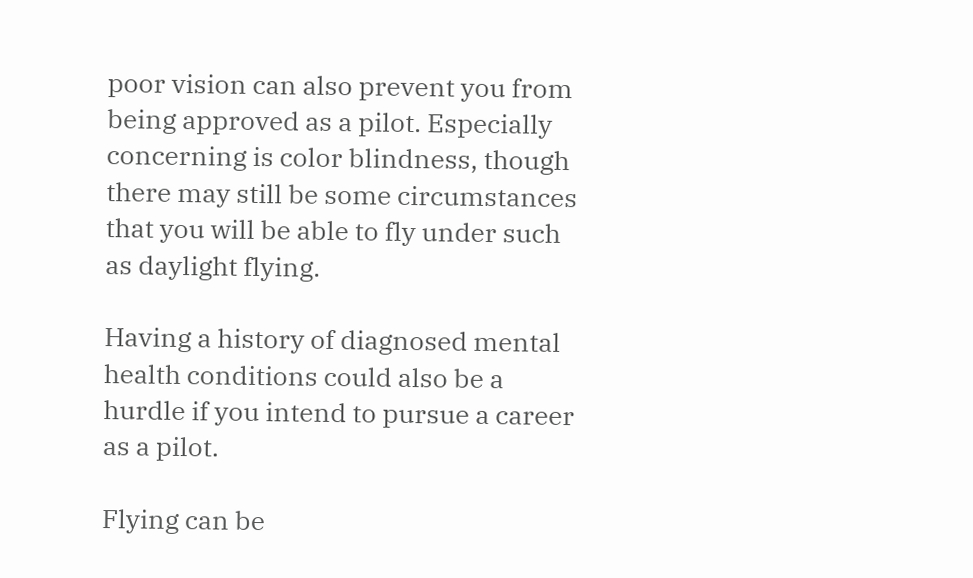poor vision can also prevent you from being approved as a pilot. Especially concerning is color blindness, though there may still be some circumstances that you will be able to fly under such as daylight flying.

Having a history of diagnosed mental health conditions could also be a hurdle if you intend to pursue a career as a pilot.

Flying can be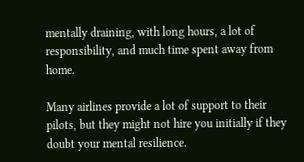mentally draining, with long hours, a lot of responsibility, and much time spent away from home.

Many airlines provide a lot of support to their pilots, but they might not hire you initially if they doubt your mental resilience.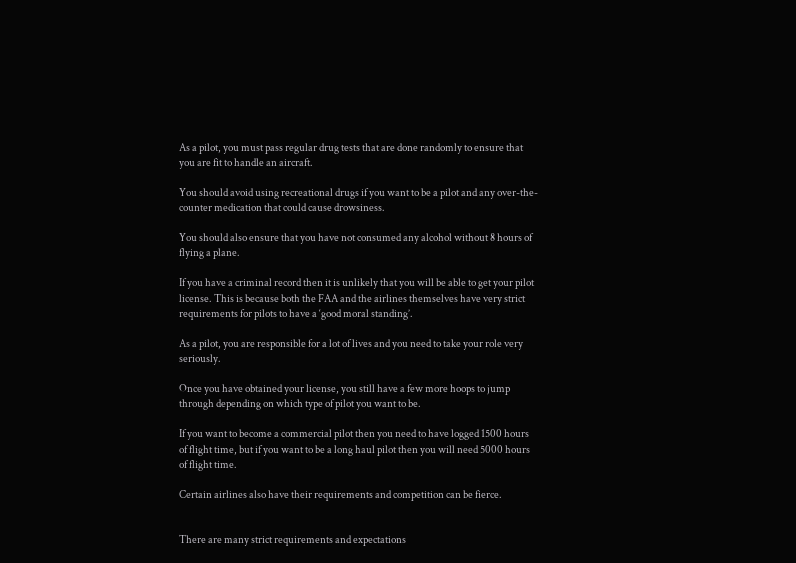As a pilot, you must pass regular drug tests that are done randomly to ensure that you are fit to handle an aircraft.

You should avoid using recreational drugs if you want to be a pilot and any over-the-counter medication that could cause drowsiness.

You should also ensure that you have not consumed any alcohol without 8 hours of flying a plane.

If you have a criminal record then it is unlikely that you will be able to get your pilot license. This is because both the FAA and the airlines themselves have very strict requirements for pilots to have a ‘good moral standing’.

As a pilot, you are responsible for a lot of lives and you need to take your role very seriously.

Once you have obtained your license, you still have a few more hoops to jump through depending on which type of pilot you want to be.

If you want to become a commercial pilot then you need to have logged 1500 hours of flight time, but if you want to be a long haul pilot then you will need 5000 hours of flight time.

Certain airlines also have their requirements and competition can be fierce.


There are many strict requirements and expectations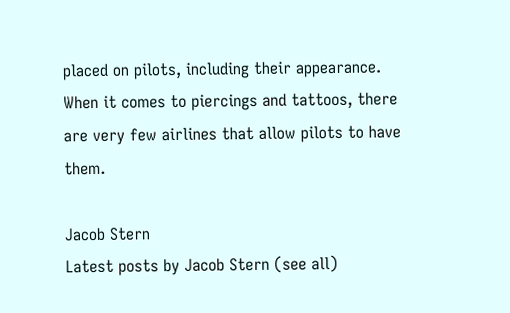placed on pilots, including their appearance. When it comes to piercings and tattoos, there are very few airlines that allow pilots to have them.

Jacob Stern
Latest posts by Jacob Stern (see all)